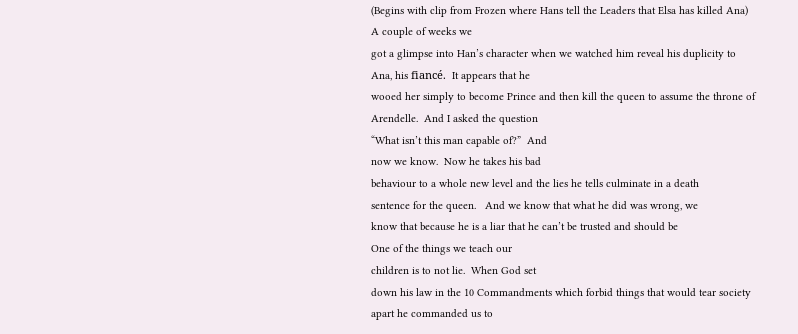(Begins with clip from Frozen where Hans tell the Leaders that Elsa has killed Ana)
A couple of weeks we
got a glimpse into Han’s character when we watched him reveal his duplicity to
Ana, his fiancé.  It appears that he
wooed her simply to become Prince and then kill the queen to assume the throne of
Arendelle.  And I asked the question
“What isn’t this man capable of?”  And
now we know.  Now he takes his bad
behaviour to a whole new level and the lies he tells culminate in a death
sentence for the queen.   And we know that what he did was wrong, we
know that because he is a liar that he can’t be trusted and should be
One of the things we teach our
children is to not lie.  When God set
down his law in the 10 Commandments which forbid things that would tear society
apart he commanded us to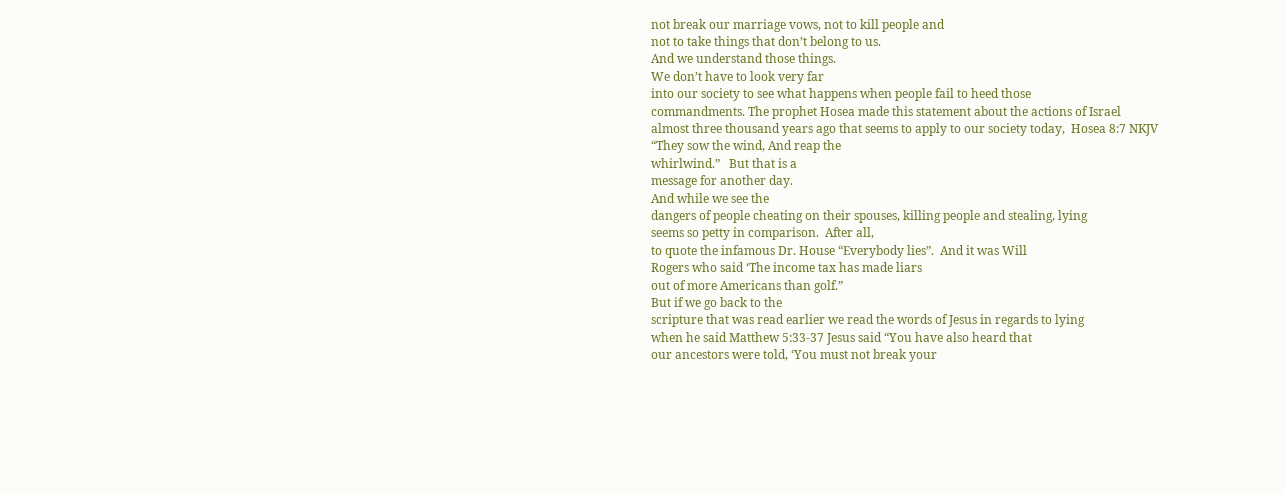not break our marriage vows, not to kill people and
not to take things that don’t belong to us.
And we understand those things.
We don’t have to look very far
into our society to see what happens when people fail to heed those
commandments. The prophet Hosea made this statement about the actions of Israel
almost three thousand years ago that seems to apply to our society today,  Hosea 8:7 NKJV
“They sow the wind, And reap the
whirlwind.”   But that is a
message for another day.
And while we see the
dangers of people cheating on their spouses, killing people and stealing, lying
seems so petty in comparison.  After all,
to quote the infamous Dr. House “Everybody lies”.  And it was Will
Rogers who said ‘The income tax has made liars
out of more Americans than golf.”
But if we go back to the
scripture that was read earlier we read the words of Jesus in regards to lying
when he said Matthew 5:33-37 Jesus said “You have also heard that
our ancestors were told, ‘You must not break your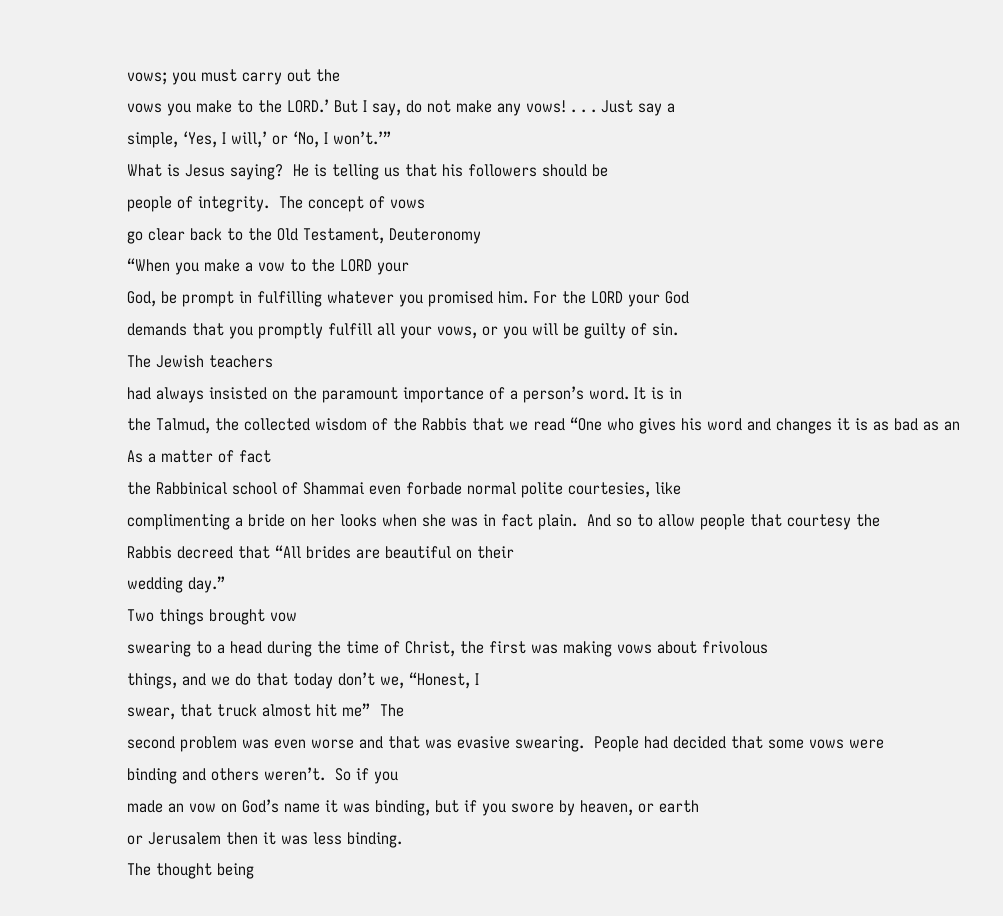vows; you must carry out the
vows you make to the LORD.’ But I say, do not make any vows! . . . Just say a
simple, ‘Yes, I will,’ or ‘No, I won’t.’”
What is Jesus saying?  He is telling us that his followers should be
people of integrity.  The concept of vows
go clear back to the Old Testament, Deuteronomy
“When you make a vow to the LORD your
God, be prompt in fulfilling whatever you promised him. For the LORD your God
demands that you promptly fulfill all your vows, or you will be guilty of sin.
The Jewish teachers
had always insisted on the paramount importance of a person’s word. It is in
the Talmud, the collected wisdom of the Rabbis that we read “One who gives his word and changes it is as bad as an
As a matter of fact
the Rabbinical school of Shammai even forbade normal polite courtesies, like
complimenting a bride on her looks when she was in fact plain.  And so to allow people that courtesy the
Rabbis decreed that “All brides are beautiful on their
wedding day.”
Two things brought vow
swearing to a head during the time of Christ, the first was making vows about frivolous
things, and we do that today don’t we, “Honest, I
swear, that truck almost hit me”  The
second problem was even worse and that was evasive swearing.  People had decided that some vows were
binding and others weren’t.  So if you
made an vow on God’s name it was binding, but if you swore by heaven, or earth
or Jerusalem then it was less binding.
The thought being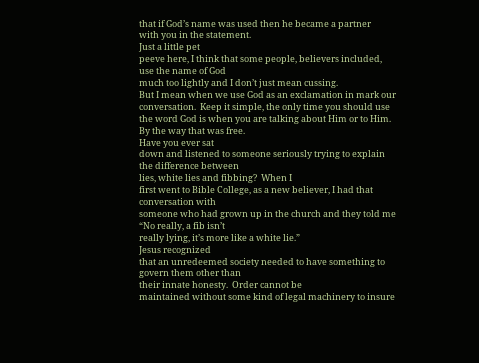that if God’s name was used then he became a partner
with you in the statement.
Just a little pet
peeve here, I think that some people, believers included, use the name of God
much too lightly and I don’t just mean cussing.
But I mean when we use God as an exclamation in mark our conversation.  Keep it simple, the only time you should use
the word God is when you are talking about Him or to Him.  By the way that was free.
Have you ever sat
down and listened to someone seriously trying to explain the difference between
lies, white lies and fibbing?  When I
first went to Bible College, as a new believer, I had that conversation with
someone who had grown up in the church and they told me “No really, a fib isn’t
really lying, it’s more like a white lie.”
Jesus recognized
that an unredeemed society needed to have something to govern them other than
their innate honesty.  Order cannot be
maintained without some kind of legal machinery to insure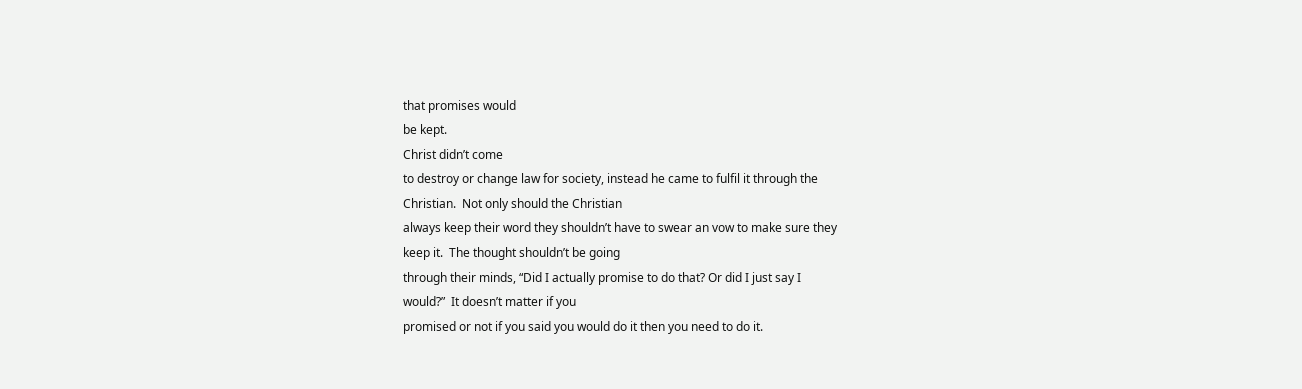that promises would
be kept.
Christ didn’t come
to destroy or change law for society, instead he came to fulfil it through the
Christian.  Not only should the Christian
always keep their word they shouldn’t have to swear an vow to make sure they
keep it.  The thought shouldn’t be going
through their minds, “Did I actually promise to do that? Or did I just say I
would?”  It doesn’t matter if you
promised or not if you said you would do it then you need to do it.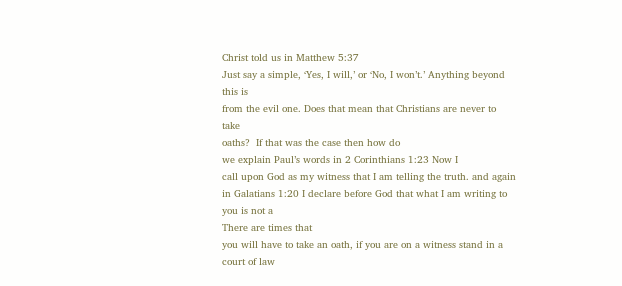Christ told us in Matthew 5:37
Just say a simple, ‘Yes, I will,’ or ‘No, I won’t.’ Anything beyond this is
from the evil one. Does that mean that Christians are never to take
oaths?  If that was the case then how do
we explain Paul’s words in 2 Corinthians 1:23 Now I
call upon God as my witness that I am telling the truth. and again in Galatians 1:20 I declare before God that what I am writing to you is not a
There are times that
you will have to take an oath, if you are on a witness stand in a court of law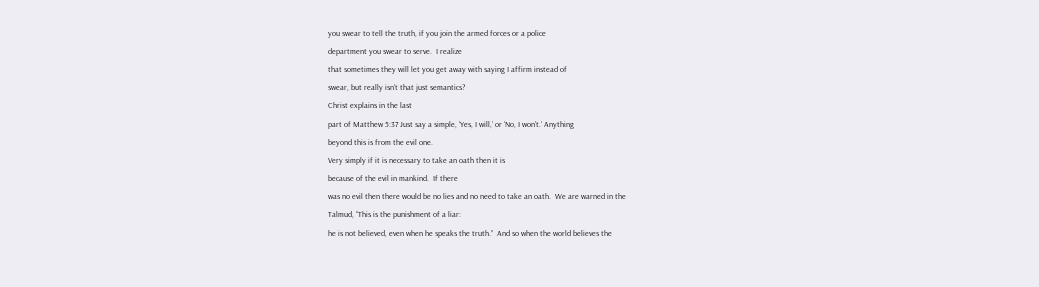you swear to tell the truth, if you join the armed forces or a police
department you swear to serve.  I realize
that sometimes they will let you get away with saying I affirm instead of
swear, but really isn’t that just semantics?
Christ explains in the last
part of Matthew 5:37 Just say a simple, ‘Yes, I will,’ or ‘No, I won’t.’ Anything
beyond this is from the evil one.
Very simply if it is necessary to take an oath then it is
because of the evil in mankind.  If there
was no evil then there would be no lies and no need to take an oath.  We are warned in the
Talmud, “This is the punishment of a liar:
he is not believed, even when he speaks the truth.”  And so when the world believes the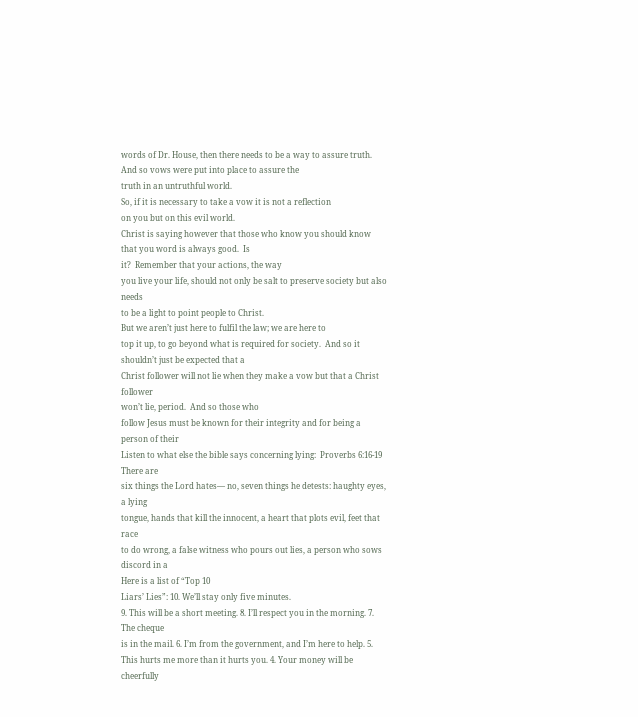words of Dr. House, then there needs to be a way to assure truth.  And so vows were put into place to assure the
truth in an untruthful world.
So, if it is necessary to take a vow it is not a reflection
on you but on this evil world.
Christ is saying however that those who know you should know
that you word is always good.  Is
it?  Remember that your actions, the way
you live your life, should not only be salt to preserve society but also needs
to be a light to point people to Christ.
But we aren’t just here to fulfil the law; we are here to
top it up, to go beyond what is required for society.  And so it shouldn’t just be expected that a
Christ follower will not lie when they make a vow but that a Christ follower
won’t lie, period.  And so those who
follow Jesus must be known for their integrity and for being a person of their
Listen to what else the bible says concerning lying:  Proverbs 6:16-19 There are
six things the Lord hates— no, seven things he detests: haughty eyes, a lying
tongue, hands that kill the innocent, a heart that plots evil, feet that race
to do wrong, a false witness who pours out lies, a person who sows discord in a
Here is a list of “Top 10
Liars’ Lies”: 10. We’ll stay only five minutes.
9. This will be a short meeting. 8. I’ll respect you in the morning. 7. The cheque
is in the mail. 6. I’m from the government, and I’m here to help. 5.
This hurts me more than it hurts you. 4. Your money will be cheerfully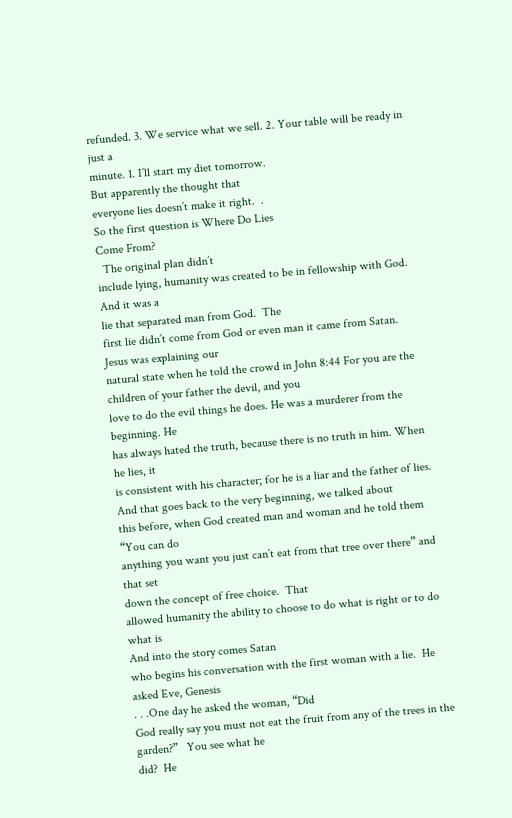refunded. 3. We service what we sell. 2. Your table will be ready in just a
minute. 1. I’ll start my diet tomorrow.
But apparently the thought that
everyone lies doesn’t make it right.  .
So the first question is Where Do Lies
Come From?
  The original plan didn’t
include lying, humanity was created to be in fellowship with God. And it was a
lie that separated man from God.  The
first lie didn’t come from God or even man it came from Satan.
Jesus was explaining our
natural state when he told the crowd in John 8:44 For you are the children of your father the devil, and you
love to do the evil things he does. He was a murderer from the beginning. He
has always hated the truth, because there is no truth in him. When he lies, it
is consistent with his character; for he is a liar and the father of lies.
And that goes back to the very beginning, we talked about
this before, when God created man and woman and he told them “You can do
anything you want you just can’t eat from that tree over there” and that set
down the concept of free choice.  That
allowed humanity the ability to choose to do what is right or to do what is
And into the story comes Satan
who begins his conversation with the first woman with a lie.  He asked Eve, Genesis
. . .One day he asked the woman, “Did
God really say you must not eat the fruit from any of the trees in the
garden?”   You see what he
did?  He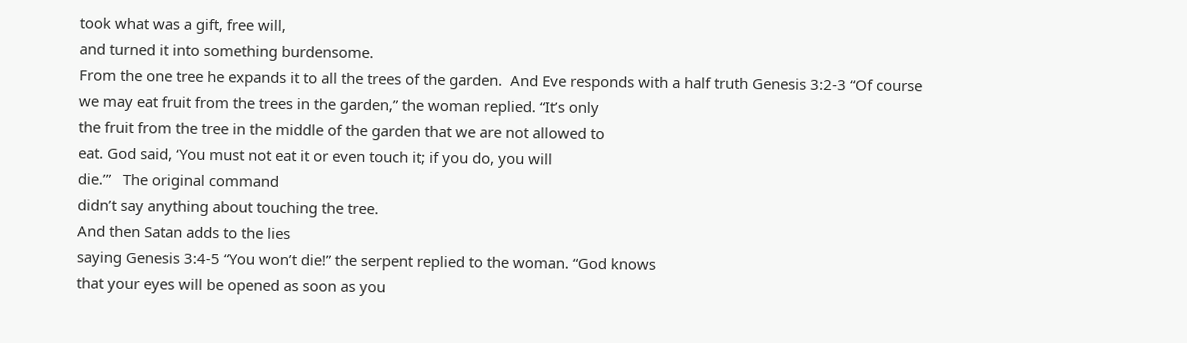took what was a gift, free will,
and turned it into something burdensome.
From the one tree he expands it to all the trees of the garden.  And Eve responds with a half truth Genesis 3:2-3 “Of course
we may eat fruit from the trees in the garden,” the woman replied. “It’s only
the fruit from the tree in the middle of the garden that we are not allowed to
eat. God said, ‘You must not eat it or even touch it; if you do, you will
die.’”   The original command
didn’t say anything about touching the tree.
And then Satan adds to the lies
saying Genesis 3:4-5 “You won’t die!” the serpent replied to the woman. “God knows
that your eyes will be opened as soon as you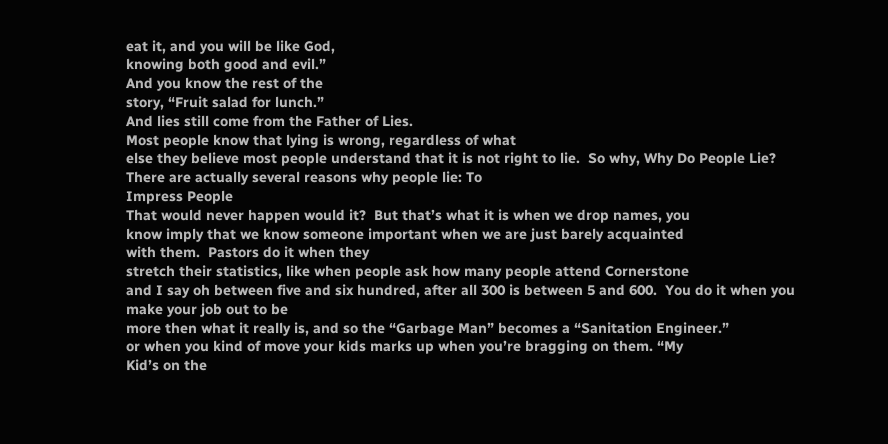eat it, and you will be like God,
knowing both good and evil.”
And you know the rest of the
story, “Fruit salad for lunch.”
And lies still come from the Father of Lies.
Most people know that lying is wrong, regardless of what
else they believe most people understand that it is not right to lie.  So why, Why Do People Lie?
There are actually several reasons why people lie: To
Impress People
That would never happen would it?  But that’s what it is when we drop names, you
know imply that we know someone important when we are just barely acquainted
with them.  Pastors do it when they
stretch their statistics, like when people ask how many people attend Cornerstone
and I say oh between five and six hundred, after all 300 is between 5 and 600.  You do it when you make your job out to be
more then what it really is, and so the “Garbage Man” becomes a “Sanitation Engineer.”
or when you kind of move your kids marks up when you’re bragging on them. “My
Kid’s on the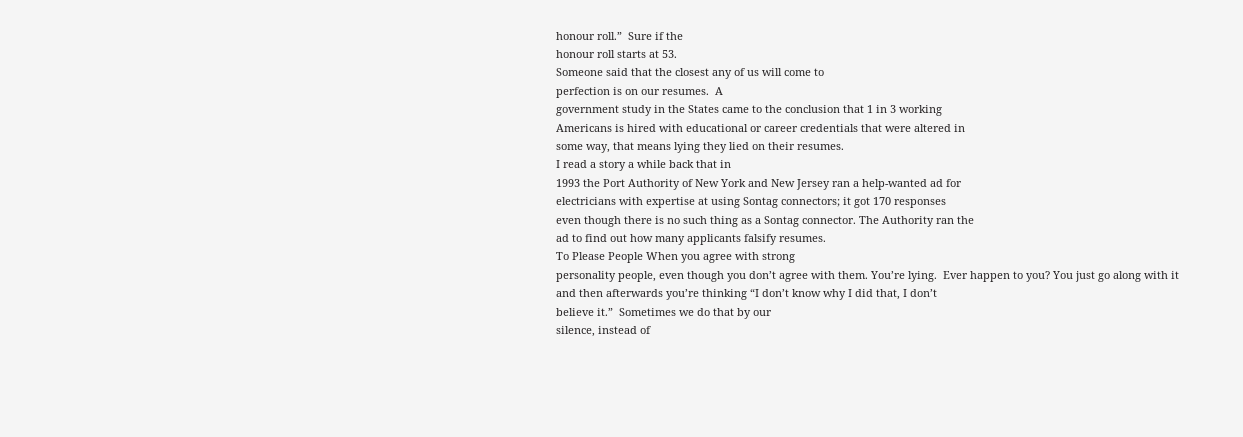honour roll.”  Sure if the
honour roll starts at 53.
Someone said that the closest any of us will come to
perfection is on our resumes.  A
government study in the States came to the conclusion that 1 in 3 working
Americans is hired with educational or career credentials that were altered in
some way, that means lying they lied on their resumes.
I read a story a while back that in
1993 the Port Authority of New York and New Jersey ran a help-wanted ad for
electricians with expertise at using Sontag connectors; it got 170 responses
even though there is no such thing as a Sontag connector. The Authority ran the
ad to find out how many applicants falsify resumes.
To Please People When you agree with strong
personality people, even though you don’t agree with them. You’re lying.  Ever happen to you? You just go along with it
and then afterwards you’re thinking “I don’t know why I did that, I don’t
believe it.”  Sometimes we do that by our
silence, instead of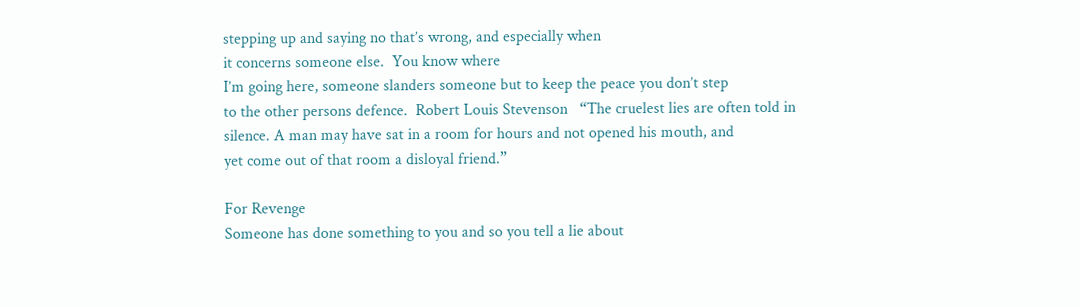stepping up and saying no that’s wrong, and especially when
it concerns someone else.  You know where
I’m going here, someone slanders someone but to keep the peace you don’t step
to the other persons defence.  Robert Louis Stevenson   “The cruelest lies are often told in
silence. A man may have sat in a room for hours and not opened his mouth, and
yet come out of that room a disloyal friend.”

For Revenge
Someone has done something to you and so you tell a lie about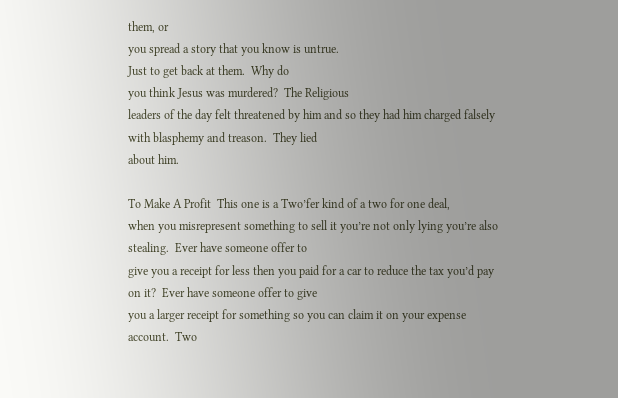them, or
you spread a story that you know is untrue.
Just to get back at them.  Why do
you think Jesus was murdered?  The Religious
leaders of the day felt threatened by him and so they had him charged falsely
with blasphemy and treason.  They lied
about him.

To Make A Profit  This one is a Two’fer kind of a two for one deal,
when you misrepresent something to sell it you’re not only lying you’re also
stealing.  Ever have someone offer to
give you a receipt for less then you paid for a car to reduce the tax you’d pay
on it?  Ever have someone offer to give
you a larger receipt for something so you can claim it on your expense
account.  Two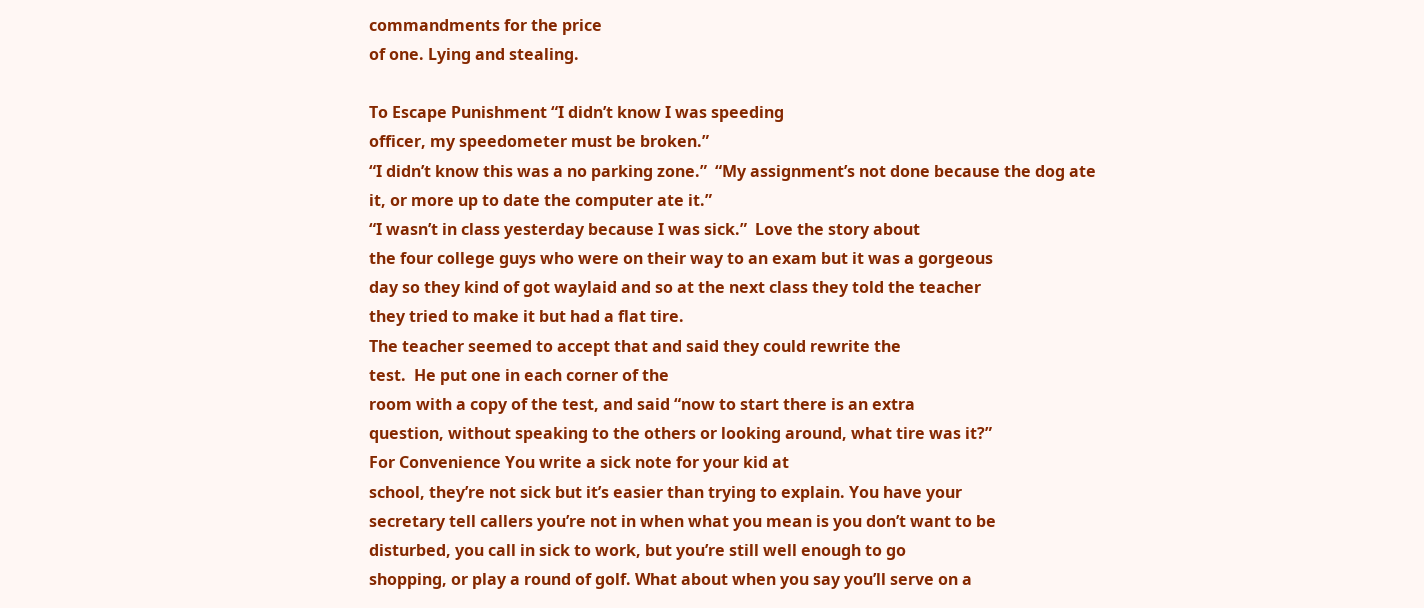commandments for the price
of one. Lying and stealing.

To Escape Punishment “I didn’t know I was speeding
officer, my speedometer must be broken.”
“I didn’t know this was a no parking zone.”  “My assignment’s not done because the dog ate
it, or more up to date the computer ate it.”
“I wasn’t in class yesterday because I was sick.”  Love the story about
the four college guys who were on their way to an exam but it was a gorgeous
day so they kind of got waylaid and so at the next class they told the teacher
they tried to make it but had a flat tire.
The teacher seemed to accept that and said they could rewrite the
test.  He put one in each corner of the
room with a copy of the test, and said “now to start there is an extra
question, without speaking to the others or looking around, what tire was it?”
For Convenience You write a sick note for your kid at
school, they’re not sick but it’s easier than trying to explain. You have your
secretary tell callers you’re not in when what you mean is you don’t want to be
disturbed, you call in sick to work, but you’re still well enough to go
shopping, or play a round of golf. What about when you say you’ll serve on a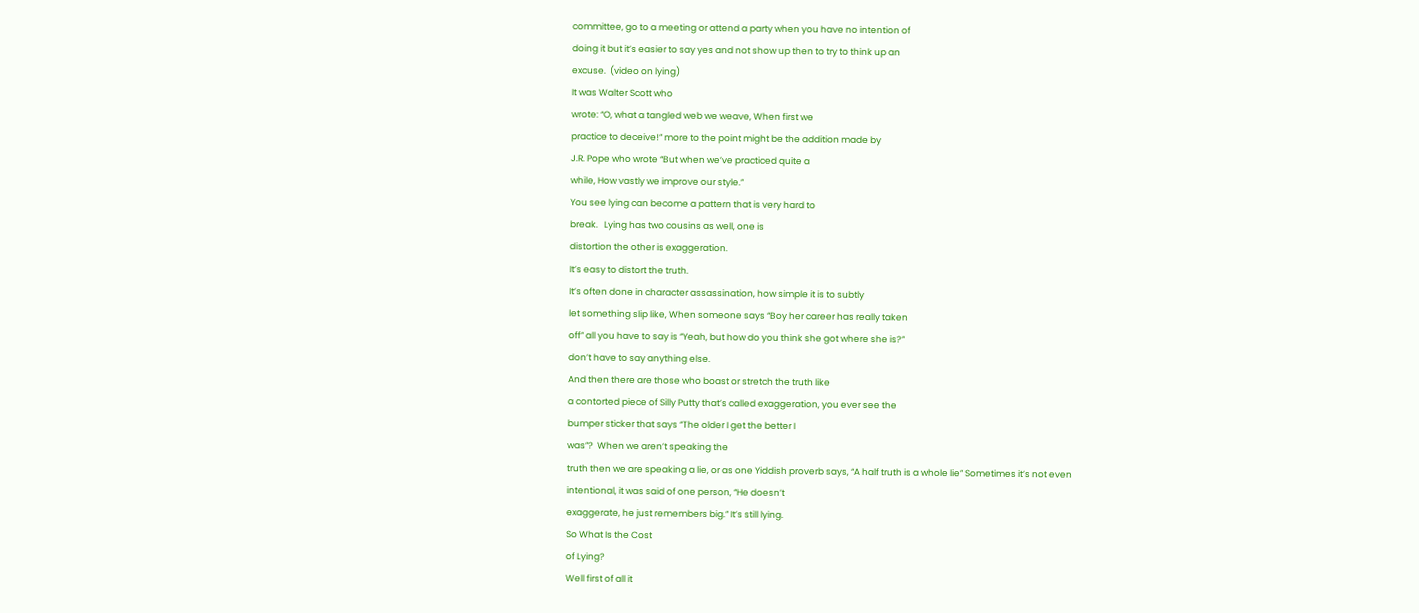committee, go to a meeting or attend a party when you have no intention of
doing it but it’s easier to say yes and not show up then to try to think up an
excuse.  (video on lying)
It was Walter Scott who
wrote: “O, what a tangled web we weave, When first we
practice to deceive!” more to the point might be the addition made by
J.R. Pope who wrote “But when we’ve practiced quite a
while, How vastly we improve our style.”
You see lying can become a pattern that is very hard to
break.   Lying has two cousins as well, one is
distortion the other is exaggeration.
It’s easy to distort the truth.
It’s often done in character assassination, how simple it is to subtly
let something slip like, When someone says “Boy her career has really taken
off” all you have to say is “Yeah, but how do you think she got where she is?”
don’t have to say anything else.
And then there are those who boast or stretch the truth like
a contorted piece of Silly Putty that’s called exaggeration, you ever see the
bumper sticker that says “The older I get the better I
was”?  When we aren’t speaking the
truth then we are speaking a lie, or as one Yiddish proverb says, “A half truth is a whole lie” Sometimes it’s not even
intentional, it was said of one person, “He doesn’t
exaggerate, he just remembers big.” It’s still lying.
So What Is the Cost
of Lying?
Well first of all it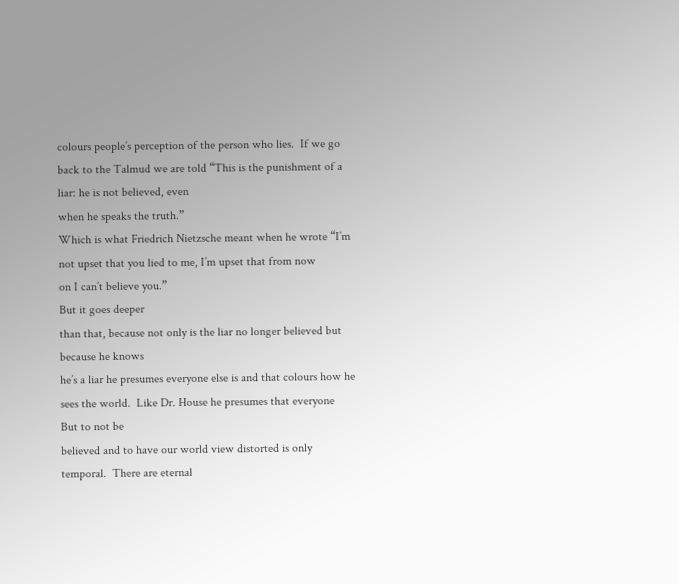colours people’s perception of the person who lies.  If we go back to the Talmud we are told “This is the punishment of a liar: he is not believed, even
when he speaks the truth.”
Which is what Friedrich Nietzsche meant when he wrote “I’m not upset that you lied to me, I’m upset that from now
on I can’t believe you.”
But it goes deeper
than that, because not only is the liar no longer believed but because he knows
he’s a liar he presumes everyone else is and that colours how he sees the world.  Like Dr. House he presumes that everyone
But to not be
believed and to have our world view distorted is only temporal.  There are eternal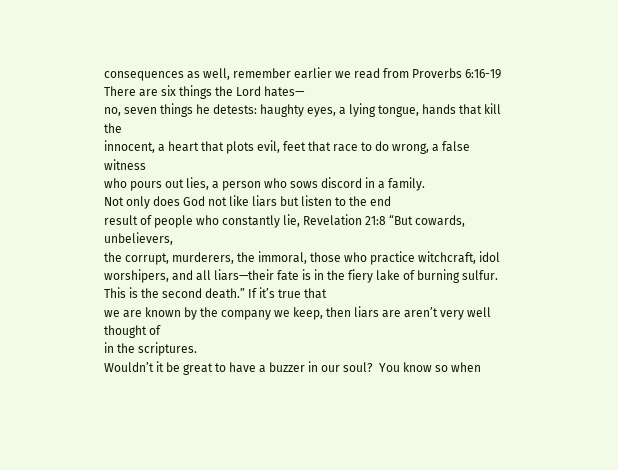consequences as well, remember earlier we read from Proverbs 6:16-19 There are six things the Lord hates—
no, seven things he detests: haughty eyes, a lying tongue, hands that kill the
innocent, a heart that plots evil, feet that race to do wrong, a false witness
who pours out lies, a person who sows discord in a family.
Not only does God not like liars but listen to the end
result of people who constantly lie, Revelation 21:8 “But cowards, unbelievers,
the corrupt, murderers, the immoral, those who practice witchcraft, idol
worshipers, and all liars—their fate is in the fiery lake of burning sulfur.
This is the second death.” If it’s true that
we are known by the company we keep, then liars are aren’t very well thought of
in the scriptures.
Wouldn’t it be great to have a buzzer in our soul?  You know so when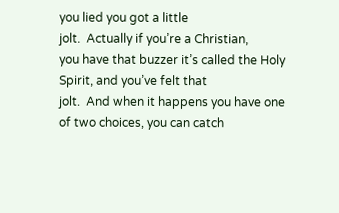you lied you got a little
jolt.  Actually if you’re a Christian,
you have that buzzer it’s called the Holy Spirit, and you’ve felt that
jolt.  And when it happens you have one
of two choices, you can catch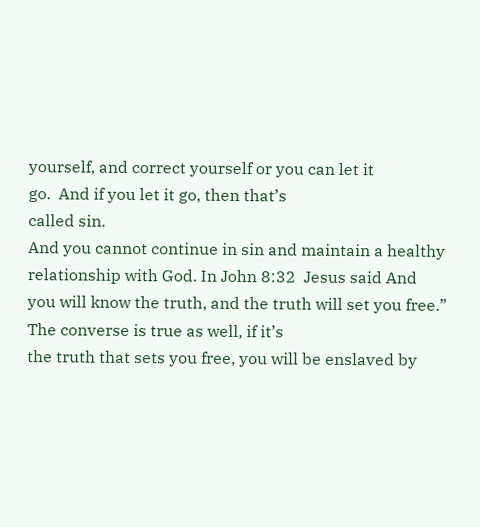yourself, and correct yourself or you can let it
go.  And if you let it go, then that’s
called sin.
And you cannot continue in sin and maintain a healthy
relationship with God. In John 8:32  Jesus said And
you will know the truth, and the truth will set you free.”  The converse is true as well, if it’s
the truth that sets you free, you will be enslaved by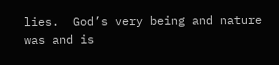lies.  God’s very being and nature was and is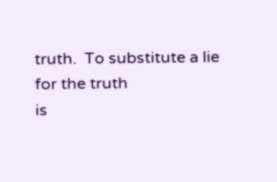truth.  To substitute a lie for the truth
is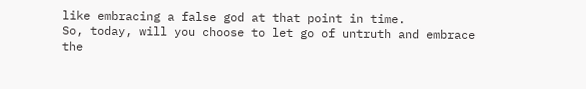like embracing a false god at that point in time.
So, today, will you choose to let go of untruth and embrace
the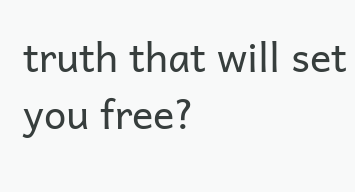truth that will set you free?